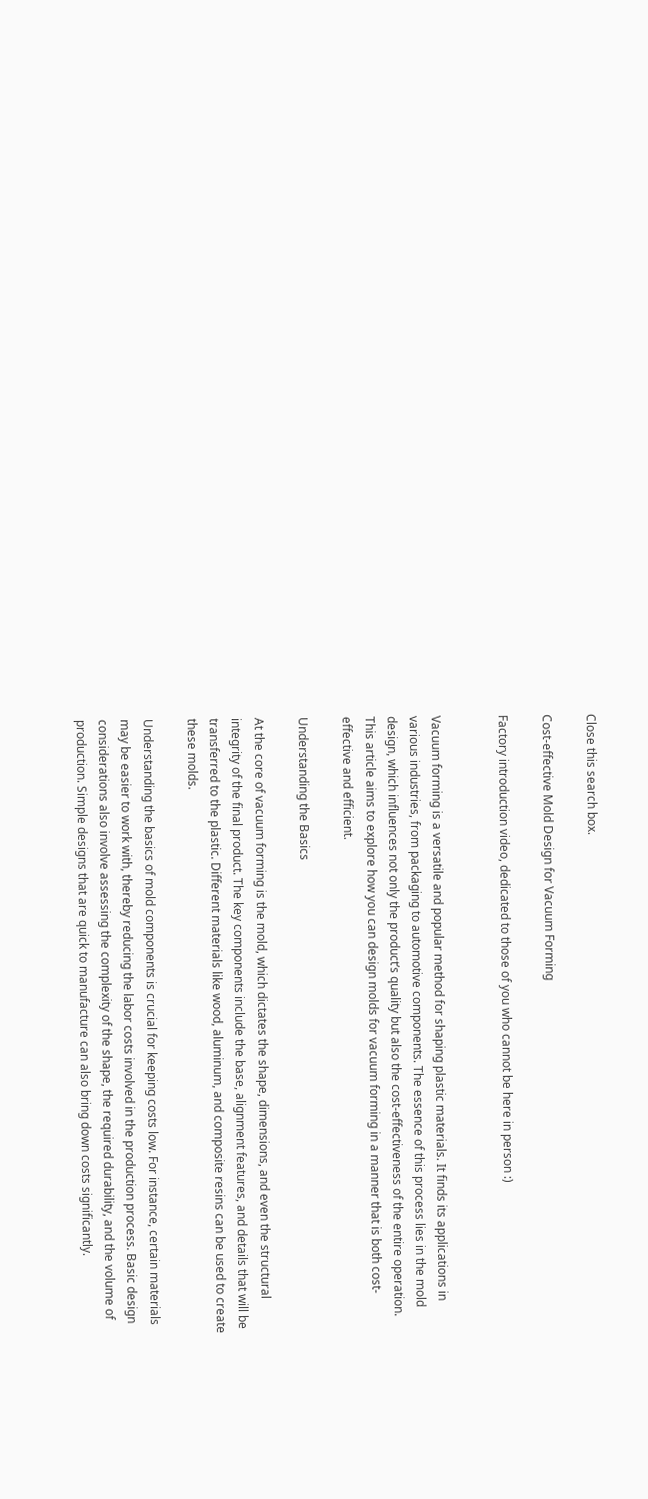Close this search box.

Cost-effective Mold Design for Vacuum Forming

Factory introduction video, dedicated to those of you who cannot be here in person :)


Vacuum forming is a versatile and popular method for shaping plastic materials. It finds its applications in various industries, from packaging to automotive components. The essence of this process lies in the mold design, which influences not only the product’s quality but also the cost-effectiveness of the entire operation. This article aims to explore how you can design molds for vacuum forming in a manner that is both cost-effective and efficient.

Understanding the Basics

At the core of vacuum forming is the mold, which dictates the shape, dimensions, and even the structural integrity of the final product. The key components include the base, alignment features, and details that will be transferred to the plastic. Different materials like wood, aluminum, and composite resins can be used to create these molds.

Understanding the basics of mold components is crucial for keeping costs low. For instance, certain materials may be easier to work with, thereby reducing the labor costs involved in the production process. Basic design considerations also involve assessing the complexity of the shape, the required durability, and the volume of production. Simple designs that are quick to manufacture can also bring down costs significantly.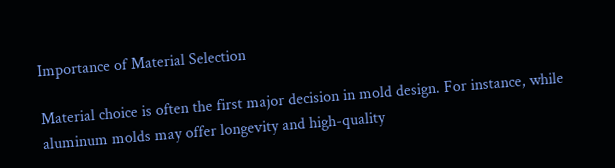Importance of Material Selection

Material choice is often the first major decision in mold design. For instance, while aluminum molds may offer longevity and high-quality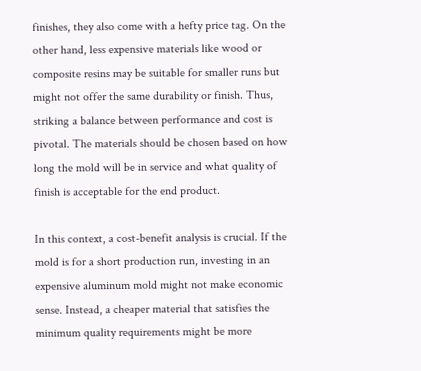finishes, they also come with a hefty price tag. On the other hand, less expensive materials like wood or composite resins may be suitable for smaller runs but might not offer the same durability or finish. Thus, striking a balance between performance and cost is pivotal. The materials should be chosen based on how long the mold will be in service and what quality of finish is acceptable for the end product.

In this context, a cost-benefit analysis is crucial. If the mold is for a short production run, investing in an expensive aluminum mold might not make economic sense. Instead, a cheaper material that satisfies the minimum quality requirements might be more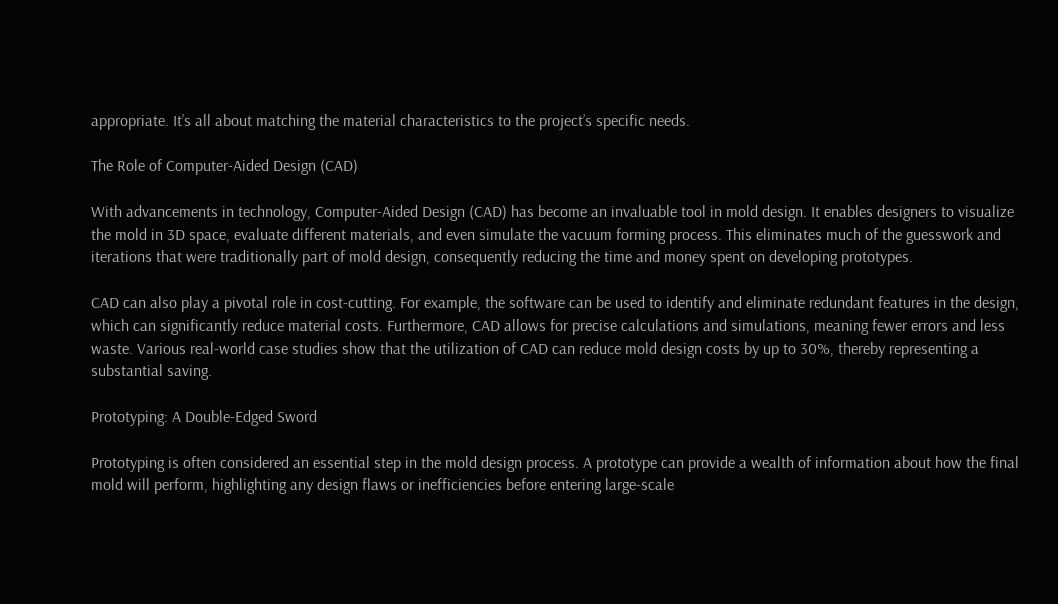appropriate. It’s all about matching the material characteristics to the project’s specific needs.

The Role of Computer-Aided Design (CAD)

With advancements in technology, Computer-Aided Design (CAD) has become an invaluable tool in mold design. It enables designers to visualize the mold in 3D space, evaluate different materials, and even simulate the vacuum forming process. This eliminates much of the guesswork and iterations that were traditionally part of mold design, consequently reducing the time and money spent on developing prototypes.

CAD can also play a pivotal role in cost-cutting. For example, the software can be used to identify and eliminate redundant features in the design, which can significantly reduce material costs. Furthermore, CAD allows for precise calculations and simulations, meaning fewer errors and less waste. Various real-world case studies show that the utilization of CAD can reduce mold design costs by up to 30%, thereby representing a substantial saving.

Prototyping: A Double-Edged Sword

Prototyping is often considered an essential step in the mold design process. A prototype can provide a wealth of information about how the final mold will perform, highlighting any design flaws or inefficiencies before entering large-scale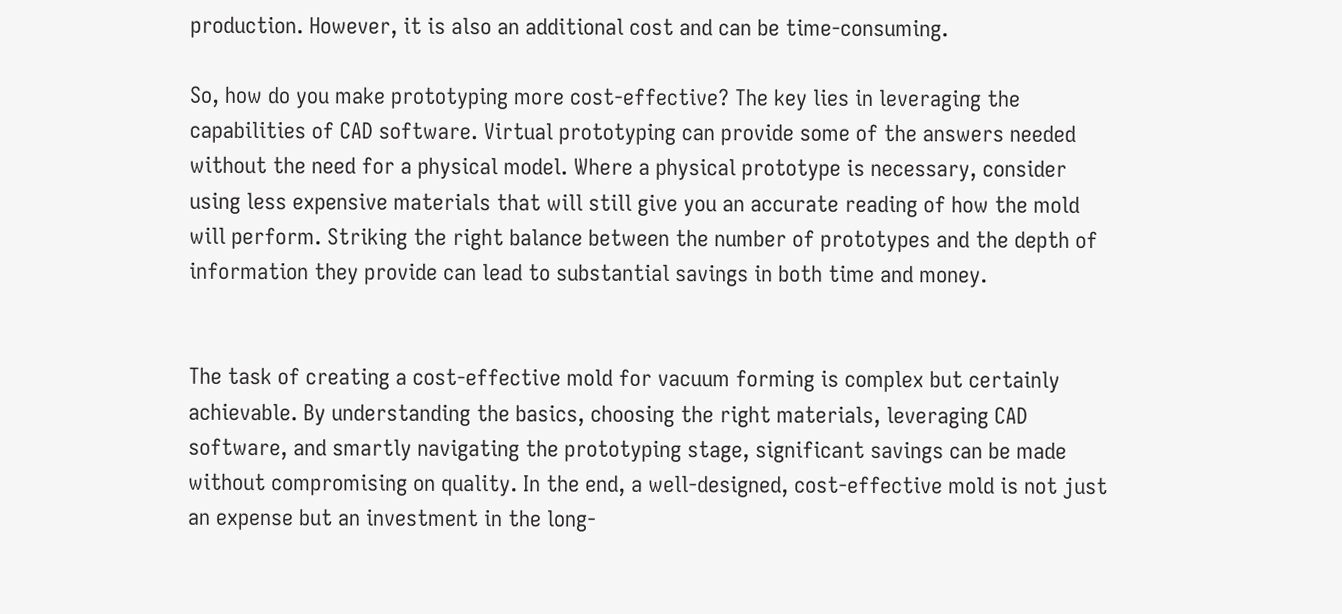production. However, it is also an additional cost and can be time-consuming.

So, how do you make prototyping more cost-effective? The key lies in leveraging the capabilities of CAD software. Virtual prototyping can provide some of the answers needed without the need for a physical model. Where a physical prototype is necessary, consider using less expensive materials that will still give you an accurate reading of how the mold will perform. Striking the right balance between the number of prototypes and the depth of information they provide can lead to substantial savings in both time and money.


The task of creating a cost-effective mold for vacuum forming is complex but certainly achievable. By understanding the basics, choosing the right materials, leveraging CAD software, and smartly navigating the prototyping stage, significant savings can be made without compromising on quality. In the end, a well-designed, cost-effective mold is not just an expense but an investment in the long-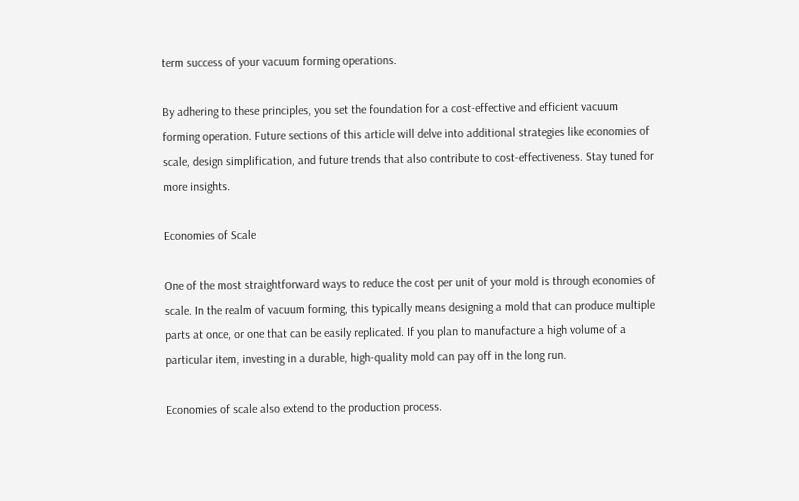term success of your vacuum forming operations.

By adhering to these principles, you set the foundation for a cost-effective and efficient vacuum forming operation. Future sections of this article will delve into additional strategies like economies of scale, design simplification, and future trends that also contribute to cost-effectiveness. Stay tuned for more insights.

Economies of Scale

One of the most straightforward ways to reduce the cost per unit of your mold is through economies of scale. In the realm of vacuum forming, this typically means designing a mold that can produce multiple parts at once, or one that can be easily replicated. If you plan to manufacture a high volume of a particular item, investing in a durable, high-quality mold can pay off in the long run.

Economies of scale also extend to the production process.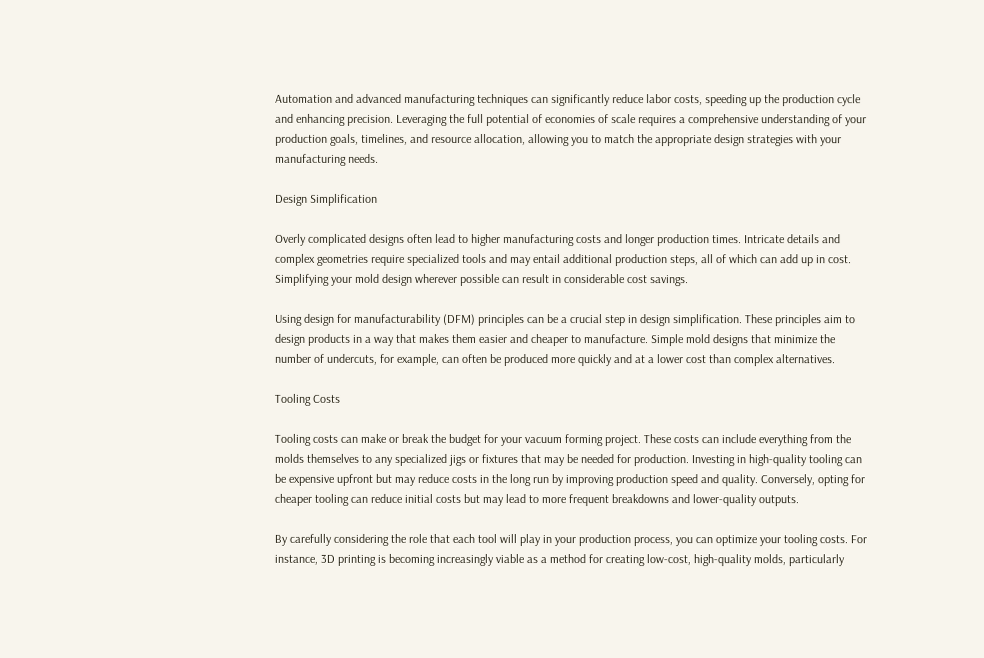Automation and advanced manufacturing techniques can significantly reduce labor costs, speeding up the production cycle and enhancing precision. Leveraging the full potential of economies of scale requires a comprehensive understanding of your production goals, timelines, and resource allocation, allowing you to match the appropriate design strategies with your manufacturing needs.

Design Simplification

Overly complicated designs often lead to higher manufacturing costs and longer production times. Intricate details and complex geometries require specialized tools and may entail additional production steps, all of which can add up in cost. Simplifying your mold design wherever possible can result in considerable cost savings.

Using design for manufacturability (DFM) principles can be a crucial step in design simplification. These principles aim to design products in a way that makes them easier and cheaper to manufacture. Simple mold designs that minimize the number of undercuts, for example, can often be produced more quickly and at a lower cost than complex alternatives.

Tooling Costs

Tooling costs can make or break the budget for your vacuum forming project. These costs can include everything from the molds themselves to any specialized jigs or fixtures that may be needed for production. Investing in high-quality tooling can be expensive upfront but may reduce costs in the long run by improving production speed and quality. Conversely, opting for cheaper tooling can reduce initial costs but may lead to more frequent breakdowns and lower-quality outputs.

By carefully considering the role that each tool will play in your production process, you can optimize your tooling costs. For instance, 3D printing is becoming increasingly viable as a method for creating low-cost, high-quality molds, particularly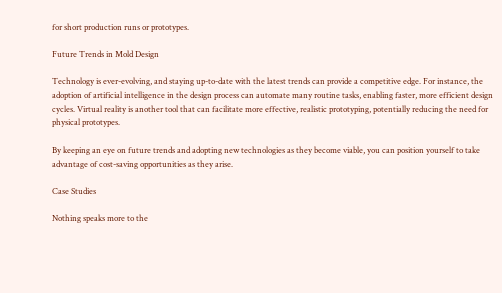for short production runs or prototypes.

Future Trends in Mold Design

Technology is ever-evolving, and staying up-to-date with the latest trends can provide a competitive edge. For instance, the adoption of artificial intelligence in the design process can automate many routine tasks, enabling faster, more efficient design cycles. Virtual reality is another tool that can facilitate more effective, realistic prototyping, potentially reducing the need for physical prototypes.

By keeping an eye on future trends and adopting new technologies as they become viable, you can position yourself to take advantage of cost-saving opportunities as they arise.

Case Studies

Nothing speaks more to the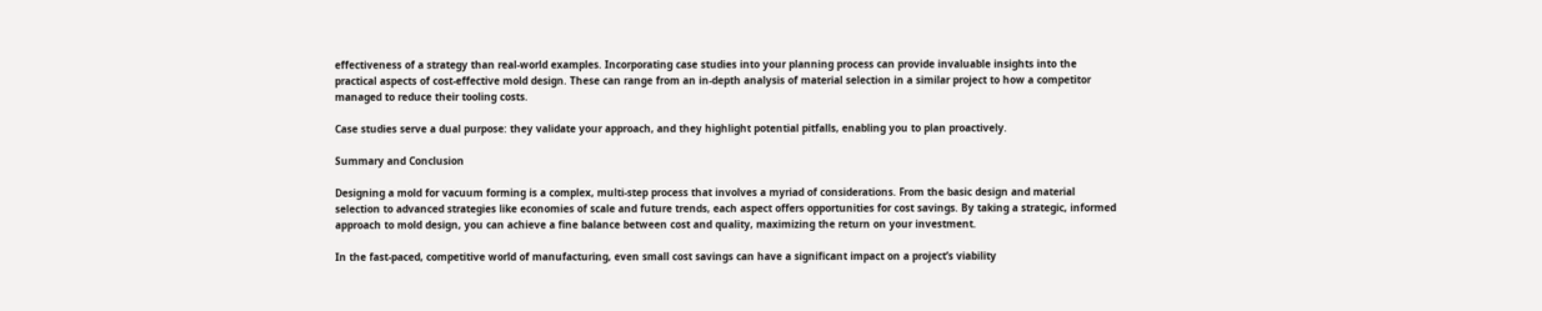effectiveness of a strategy than real-world examples. Incorporating case studies into your planning process can provide invaluable insights into the practical aspects of cost-effective mold design. These can range from an in-depth analysis of material selection in a similar project to how a competitor managed to reduce their tooling costs.

Case studies serve a dual purpose: they validate your approach, and they highlight potential pitfalls, enabling you to plan proactively.

Summary and Conclusion

Designing a mold for vacuum forming is a complex, multi-step process that involves a myriad of considerations. From the basic design and material selection to advanced strategies like economies of scale and future trends, each aspect offers opportunities for cost savings. By taking a strategic, informed approach to mold design, you can achieve a fine balance between cost and quality, maximizing the return on your investment.

In the fast-paced, competitive world of manufacturing, even small cost savings can have a significant impact on a project’s viability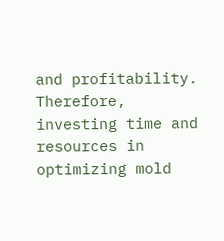and profitability. Therefore, investing time and resources in optimizing mold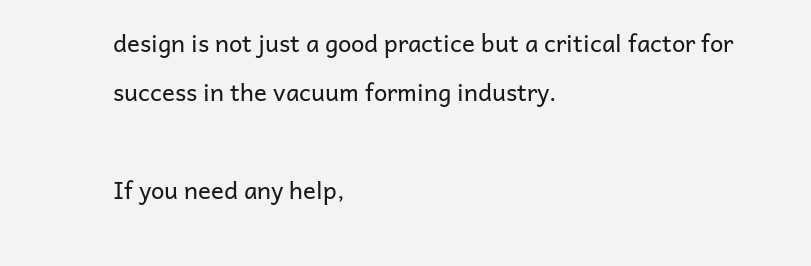design is not just a good practice but a critical factor for success in the vacuum forming industry.

If you need any help,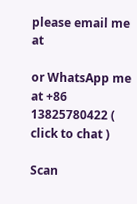please email me at

or WhatsApp me at +86 13825780422 ( click to chat )

Scan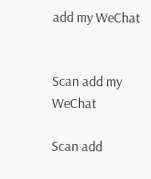add my WeChat


Scan add my WeChat

Scan add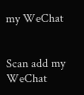my WeChat


Scan add my WeChat